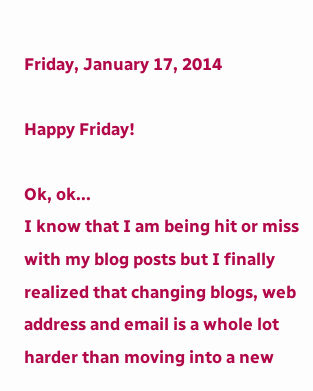Friday, January 17, 2014

Happy Friday!

Ok, ok...
I know that I am being hit or miss with my blog posts but I finally realized that changing blogs, web address and email is a whole lot harder than moving into a new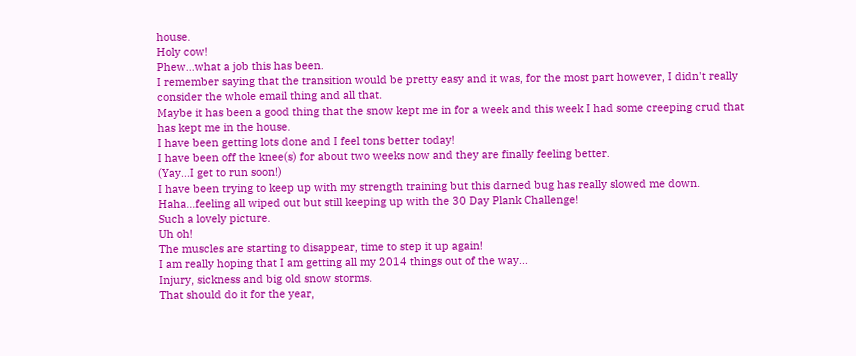house.
Holy cow!
Phew...what a job this has been.
I remember saying that the transition would be pretty easy and it was, for the most part however, I didn't really consider the whole email thing and all that.
Maybe it has been a good thing that the snow kept me in for a week and this week I had some creeping crud that has kept me in the house.
I have been getting lots done and I feel tons better today!
I have been off the knee(s) for about two weeks now and they are finally feeling better.
(Yay...I get to run soon!)
I have been trying to keep up with my strength training but this darned bug has really slowed me down.
Haha...feeling all wiped out but still keeping up with the 30 Day Plank Challenge!
Such a lovely picture.
Uh oh!
The muscles are starting to disappear, time to step it up again!
I am really hoping that I am getting all my 2014 things out of the way...
Injury, sickness and big old snow storms.
That should do it for the year,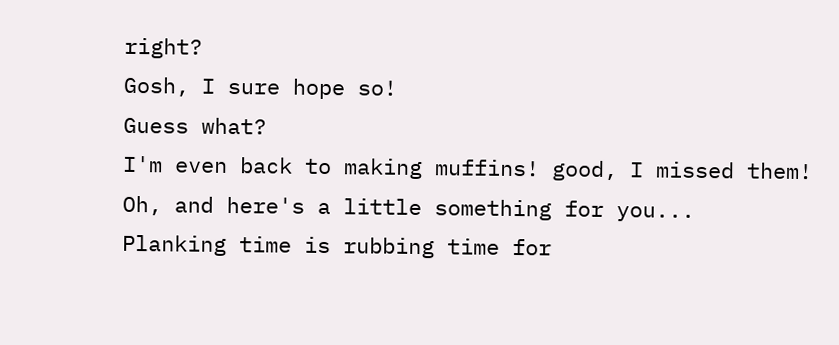right?
Gosh, I sure hope so!
Guess what?
I'm even back to making muffins! good, I missed them!
Oh, and here's a little something for you...
Planking time is rubbing time for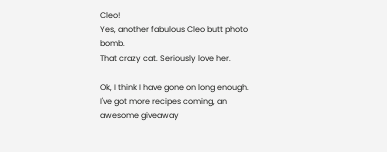Cleo!
Yes, another fabulous Cleo butt photo bomb.
That crazy cat. Seriously love her.

Ok, I think I have gone on long enough.
I've got more recipes coming, an awesome giveaway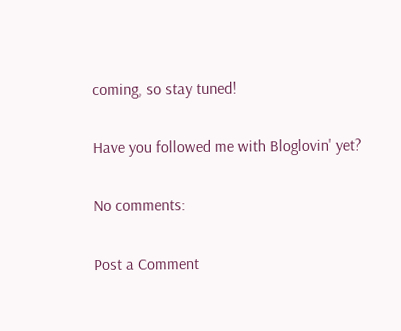coming, so stay tuned!

Have you followed me with Bloglovin' yet?

No comments:

Post a Comment